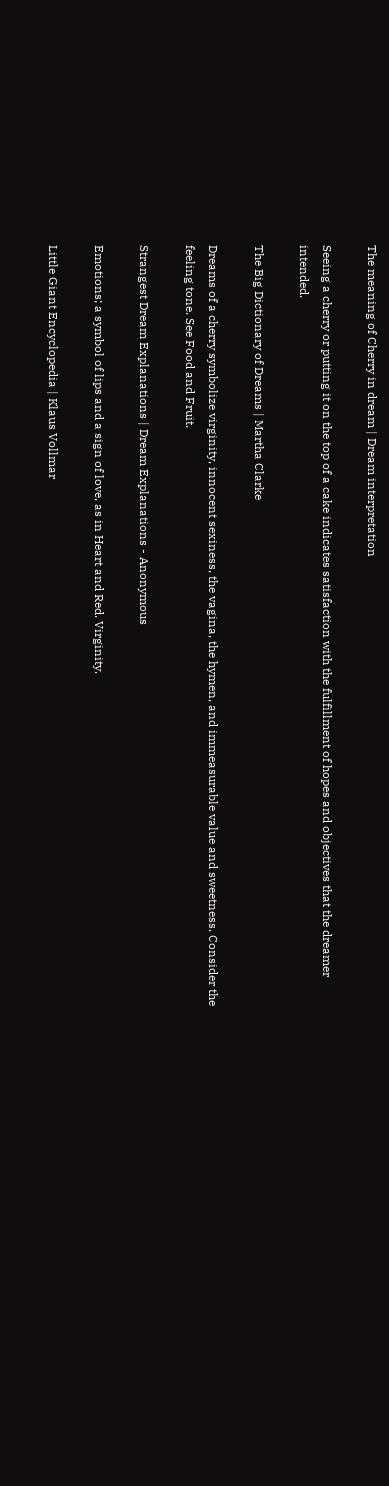The meaning of Cherry in dream | Dream interpretation

Seeing a cherry or putting it on the top of a cake indicates satisfaction with the fulfillment of hopes and objectives that the dreamer intended.

The Big Dictionary of Dreams | Martha Clarke

Dreams of a cherry symbolize virginity, innocent sexiness, the vagina, the hymen, and immeasurable value and sweetness. Consider the feeling tone. See Food and Fruit.

Strangest Dream Explanations | Dream Explanations - Anonymous

Emotions; a symbol of lips and a sign of love, as in Heart and Red. Virginity.

Little Giant Encyclopedia | Klaus Vollmar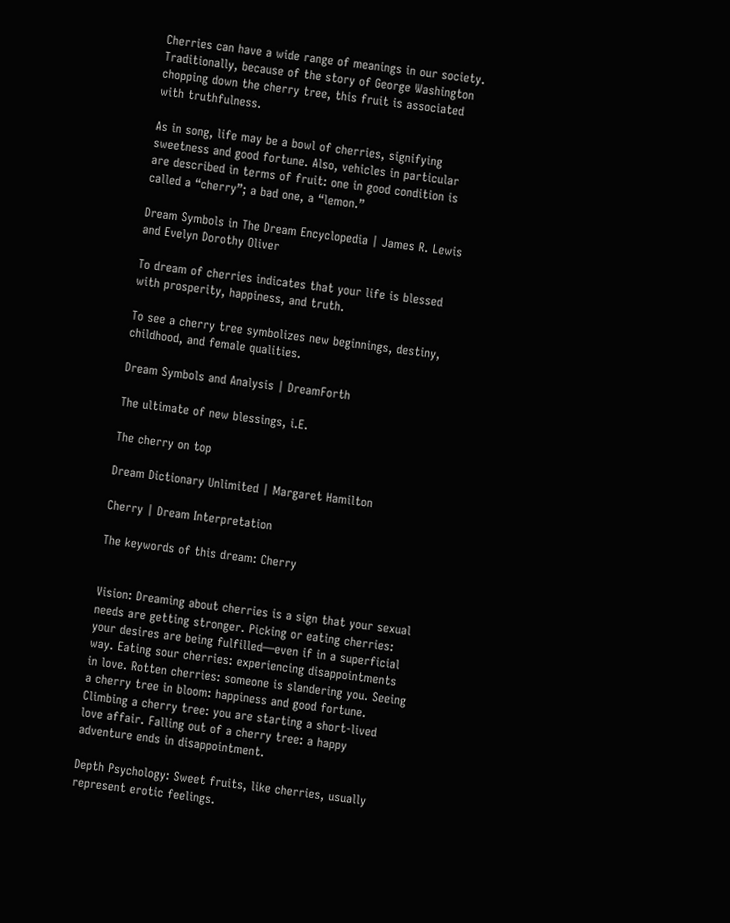Cherries can have a wide range of meanings in our society. Traditionally, because of the story of George Washington chopping down the cherry tree, this fruit is associated with truthfulness.

As in song, life may be a bowl of cherries, signifying sweetness and good fortune. Also, vehicles in particular are described in terms of fruit: one in good condition is called a “cherry”; a bad one, a “lemon.”

Dream Symbols in The Dream Encyclopedia | James R. Lewis and Evelyn Dorothy Oliver

To dream of cherries indicates that your life is blessed with prosperity, happiness, and truth.

To see a cherry tree symbolizes new beginnings, destiny, childhood, and female qualities.

Dream Symbols and Analysis | DreamForth

The ultimate of new blessings, i.E.

The cherry on top

Dream Dictionary Unlimited | Margaret Hamilton

Cherry | Dream Interpretation

The keywords of this dream: Cherry


Vision: Dreaming about cherries is a sign that your sexual needs are getting stronger. Picking or eating cherries: your desires are being fulfilled—even if in a superficial way. Eating sour cherries: experiencing disappointments in love. Rotten cherries: someone is slandering you. Seeing a cherry tree in bloom: happiness and good fortune. Climbing a cherry tree: you are starting a short-lived love affair. Falling out of a cherry tree: a happy adventure ends in disappointment.

Depth Psychology: Sweet fruits, like cherries, usually represent erotic feelings.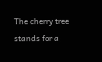The cherry tree stands for a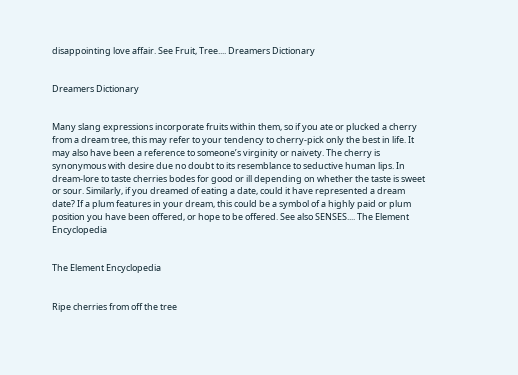disappointing love affair. See Fruit, Tree.... Dreamers Dictionary


Dreamers Dictionary


Many slang expressions incorporate fruits within them, so if you ate or plucked a cherry from a dream tree, this may refer to your tendency to cherry-pick only the best in life. It may also have been a reference to someone’s virginity or naivety. The cherry is synonymous with desire due no doubt to its resemblance to seductive human lips. In dream-lore to taste cherries bodes for good or ill depending on whether the taste is sweet or sour. Similarly, if you dreamed of eating a date, could it have represented a dream date? If a plum features in your dream, this could be a symbol of a highly paid or plum position you have been offered, or hope to be offered. See also SENSES.... The Element Encyclopedia


The Element Encyclopedia


Ripe cherries from off the tree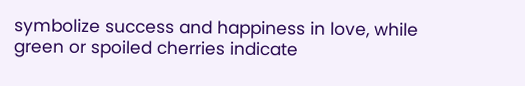symbolize success and happiness in love, while green or spoiled cherries indicate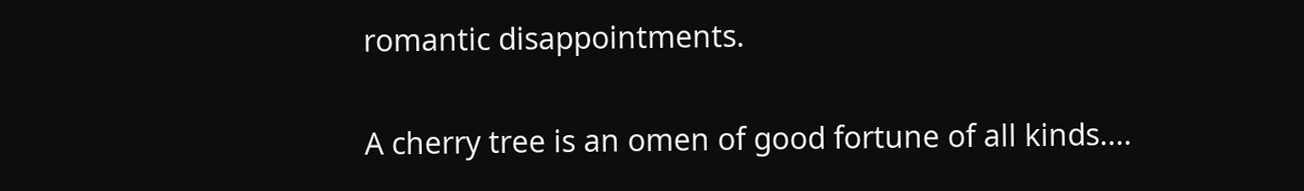romantic disappointments.

A cherry tree is an omen of good fortune of all kinds....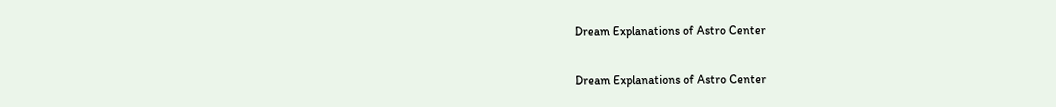Dream Explanations of Astro Center


Dream Explanations of Astro Center